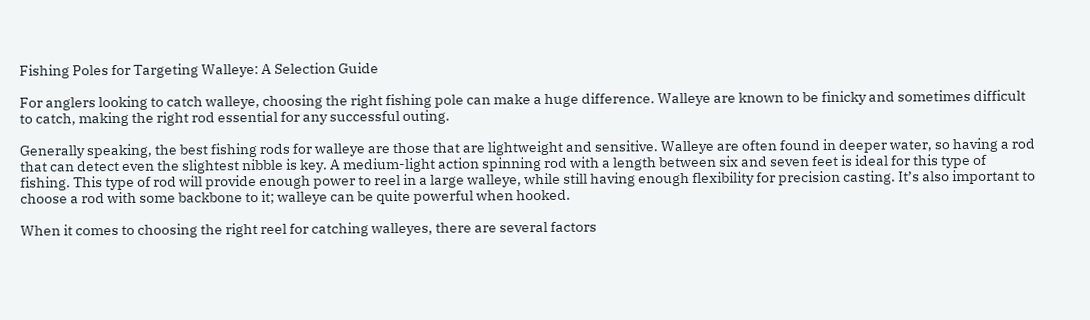Fishing Poles for Targeting Walleye: A Selection Guide

For anglers looking to catch walleye, choosing the right fishing pole can make a huge difference. Walleye are known to be finicky and sometimes difficult to catch, making the right rod essential for any successful outing.

Generally speaking, the best fishing rods for walleye are those that are lightweight and sensitive. Walleye are often found in deeper water, so having a rod that can detect even the slightest nibble is key. A medium-light action spinning rod with a length between six and seven feet is ideal for this type of fishing. This type of rod will provide enough power to reel in a large walleye, while still having enough flexibility for precision casting. It’s also important to choose a rod with some backbone to it; walleye can be quite powerful when hooked.

When it comes to choosing the right reel for catching walleyes, there are several factors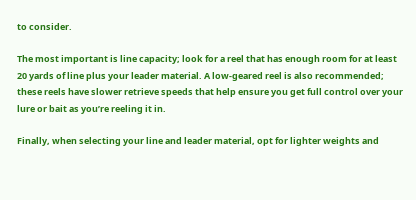to consider.

The most important is line capacity; look for a reel that has enough room for at least 20 yards of line plus your leader material. A low-geared reel is also recommended; these reels have slower retrieve speeds that help ensure you get full control over your lure or bait as you’re reeling it in.

Finally, when selecting your line and leader material, opt for lighter weights and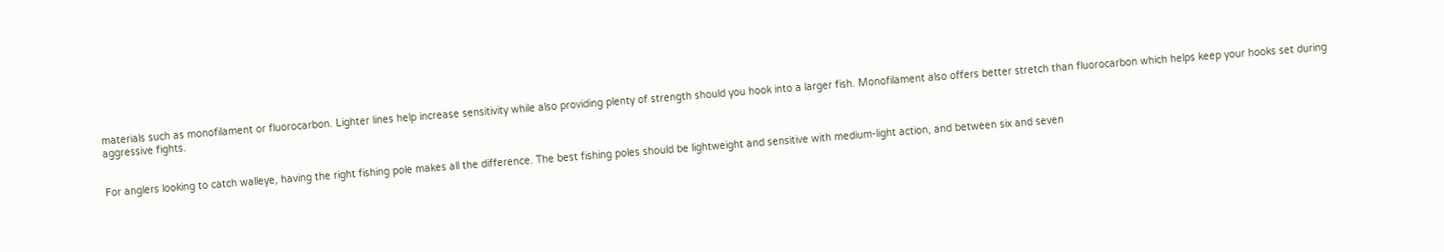materials such as monofilament or fluorocarbon. Lighter lines help increase sensitivity while also providing plenty of strength should you hook into a larger fish. Monofilament also offers better stretch than fluorocarbon which helps keep your hooks set during aggressive fights.


For anglers looking to catch walleye, having the right fishing pole makes all the difference. The best fishing poles should be lightweight and sensitive with medium-light action, and between six and seven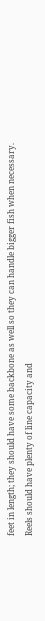feet in length; they should have some backbone as well so they can handle bigger fish when necessary. Reels should have plenty of line capacity and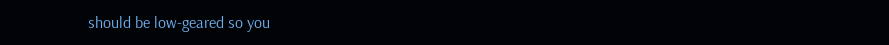should be low-geared so you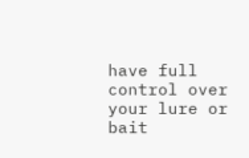have full control over your lure or bait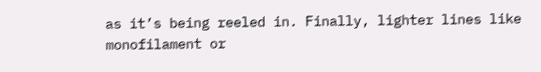as it’s being reeled in. Finally, lighter lines like monofilament or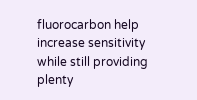fluorocarbon help increase sensitivity while still providing plenty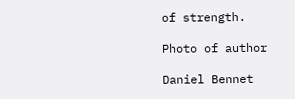of strength.

Photo of author

Daniel Bennet